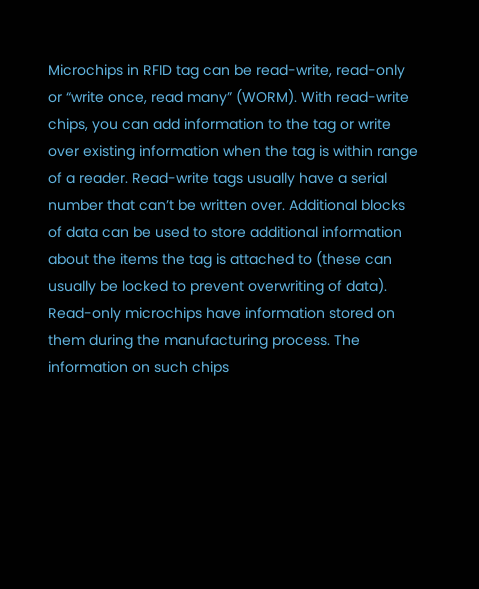Microchips in RFID tag can be read-write, read-only or “write once, read many” (WORM). With read-write chips, you can add information to the tag or write over existing information when the tag is within range of a reader. Read-write tags usually have a serial number that can’t be written over. Additional blocks of data can be used to store additional information about the items the tag is attached to (these can usually be locked to prevent overwriting of data). Read-only microchips have information stored on them during the manufacturing process. The information on such chips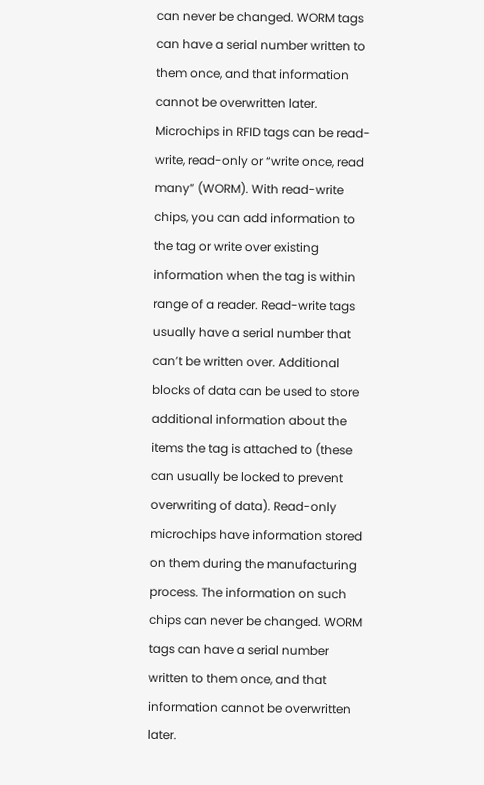can never be changed. WORM tags can have a serial number written to them once, and that information cannot be overwritten later. Microchips in RFID tags can be read-write, read-only or “write once, read many” (WORM). With read-write chips, you can add information to the tag or write over existing information when the tag is within range of a reader. Read-write tags usually have a serial number that can’t be written over. Additional blocks of data can be used to store additional information about the items the tag is attached to (these can usually be locked to prevent overwriting of data). Read-only microchips have information stored on them during the manufacturing process. The information on such chips can never be changed. WORM tags can have a serial number written to them once, and that information cannot be overwritten later.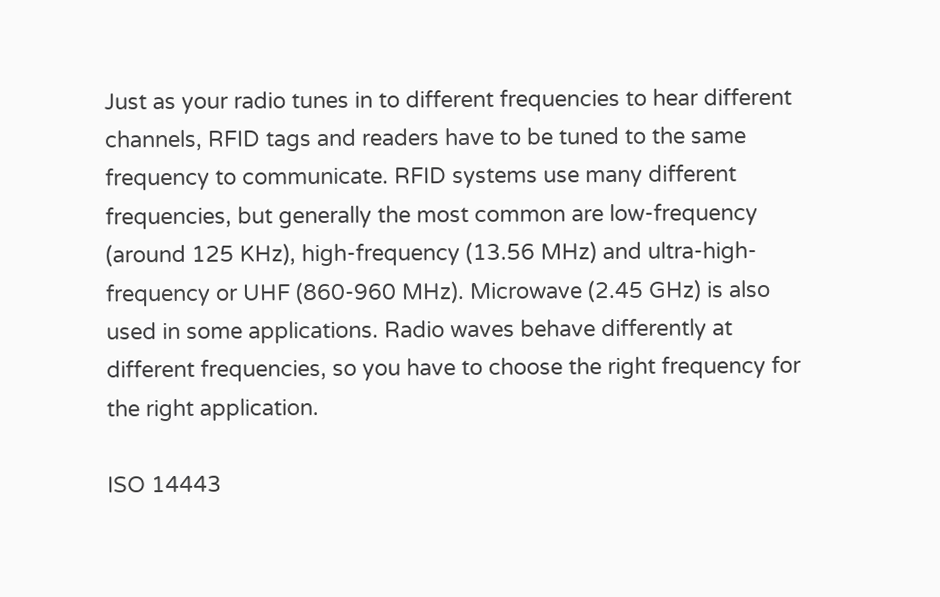Just as your radio tunes in to different frequencies to hear different channels, RFID tags and readers have to be tuned to the same frequency to communicate. RFID systems use many different frequencies, but generally the most common are low-frequency (around 125 KHz), high-frequency (13.56 MHz) and ultra-high-frequency or UHF (860-960 MHz). Microwave (2.45 GHz) is also used in some applications. Radio waves behave differently at different frequencies, so you have to choose the right frequency for the right application.

ISO 14443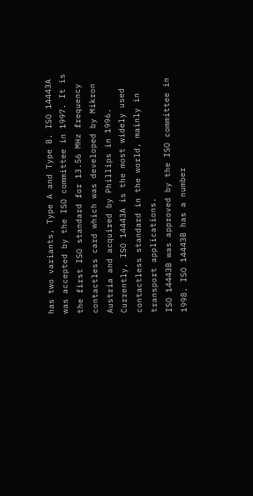has two variants, Type A and Type B. ISO 14443A was accepted by the ISO committee in 1997. It is the first ISO standard for 13.56 MHz frequency contactless card which was developed by Mikron Austria and acquired by Phillips in 1996. Currently, ISO 14443A is the most widely used contactless standard in the world, mainly in transport applications.
ISO 14443B was approved by the ISO committee in 1998. ISO 14443B has a number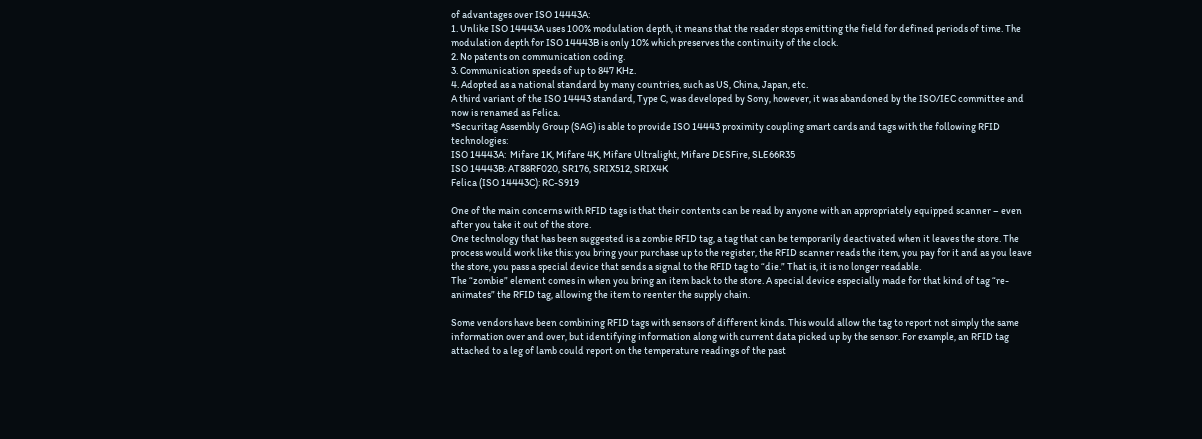of advantages over ISO 14443A:
1. Unlike ISO 14443A uses 100% modulation depth, it means that the reader stops emitting the field for defined periods of time. The modulation depth for ISO 14443B is only 10% which preserves the continuity of the clock.
2. No patents on communication coding.
3. Communication speeds of up to 847 KHz.
4. Adopted as a national standard by many countries, such as US, China, Japan, etc.
A third variant of the ISO 14443 standard, Type C, was developed by Sony, however, it was abandoned by the ISO/IEC committee and now is renamed as Felica.
*Securitag Assembly Group (SAG) is able to provide ISO 14443 proximity coupling smart cards and tags with the following RFID technologies:
ISO 14443A:  Mifare 1K, Mifare 4K, Mifare Ultralight, Mifare DESFire, SLE66R35
ISO 14443B: AT88RF020, SR176, SRIX512, SRIX4K
Felica (ISO 14443C): RC-S919

One of the main concerns with RFID tags is that their contents can be read by anyone with an appropriately equipped scanner – even after you take it out of the store.
One technology that has been suggested is a zombie RFID tag, a tag that can be temporarily deactivated when it leaves the store. The process would work like this: you bring your purchase up to the register, the RFID scanner reads the item, you pay for it and as you leave the store, you pass a special device that sends a signal to the RFID tag to “die.” That is, it is no longer readable.
The “zombie” element comes in when you bring an item back to the store. A special device especially made for that kind of tag “re-animates” the RFID tag, allowing the item to reenter the supply chain.

Some vendors have been combining RFID tags with sensors of different kinds. This would allow the tag to report not simply the same information over and over, but identifying information along with current data picked up by the sensor. For example, an RFID tag attached to a leg of lamb could report on the temperature readings of the past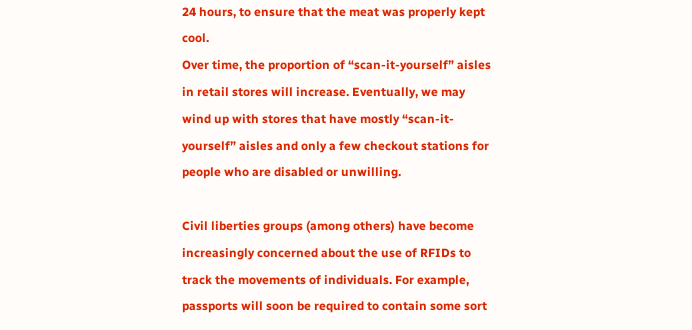24 hours, to ensure that the meat was properly kept cool.
Over time, the proportion of “scan-it-yourself” aisles in retail stores will increase. Eventually, we may wind up with stores that have mostly “scan-it-yourself” aisles and only a few checkout stations for people who are disabled or unwilling.

Civil liberties groups (among others) have become increasingly concerned about the use of RFIDs to track the movements of individuals. For example, passports will soon be required to contain some sort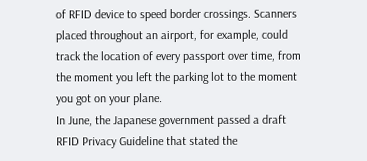of RFID device to speed border crossings. Scanners placed throughout an airport, for example, could track the location of every passport over time, from the moment you left the parking lot to the moment you got on your plane.
In June, the Japanese government passed a draft RFID Privacy Guideline that stated the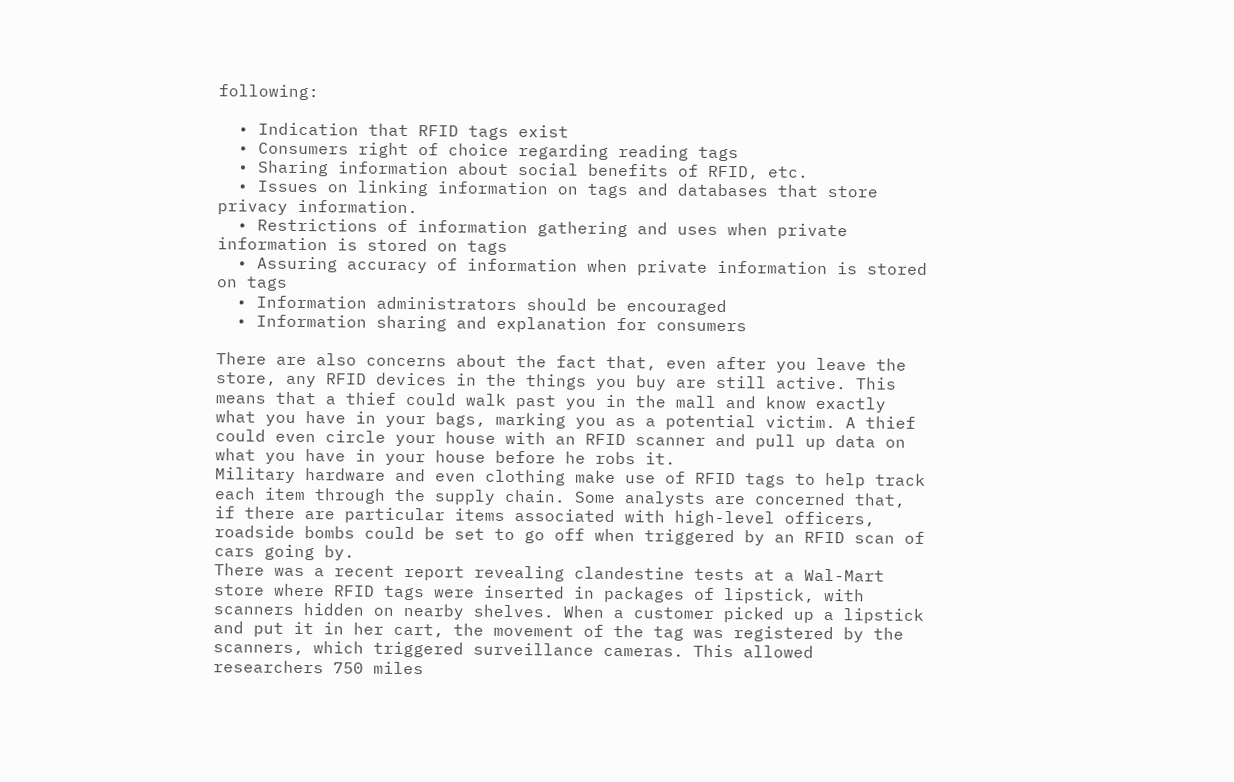following:

  • Indication that RFID tags exist
  • Consumers right of choice regarding reading tags
  • Sharing information about social benefits of RFID, etc.
  • Issues on linking information on tags and databases that store privacy information.
  • Restrictions of information gathering and uses when private information is stored on tags
  • Assuring accuracy of information when private information is stored on tags
  • Information administrators should be encouraged
  • Information sharing and explanation for consumers

There are also concerns about the fact that, even after you leave the store, any RFID devices in the things you buy are still active. This means that a thief could walk past you in the mall and know exactly what you have in your bags, marking you as a potential victim. A thief could even circle your house with an RFID scanner and pull up data on what you have in your house before he robs it.
Military hardware and even clothing make use of RFID tags to help track each item through the supply chain. Some analysts are concerned that, if there are particular items associated with high-level officers, roadside bombs could be set to go off when triggered by an RFID scan of cars going by.
There was a recent report revealing clandestine tests at a Wal-Mart store where RFID tags were inserted in packages of lipstick, with scanners hidden on nearby shelves. When a customer picked up a lipstick and put it in her cart, the movement of the tag was registered by the scanners, which triggered surveillance cameras. This allowed researchers 750 miles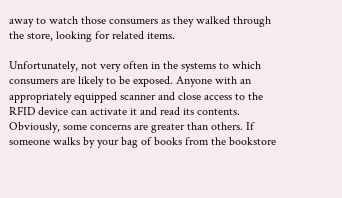away to watch those consumers as they walked through the store, looking for related items.

Unfortunately, not very often in the systems to which consumers are likely to be exposed. Anyone with an appropriately equipped scanner and close access to the RFID device can activate it and read its contents. Obviously, some concerns are greater than others. If someone walks by your bag of books from the bookstore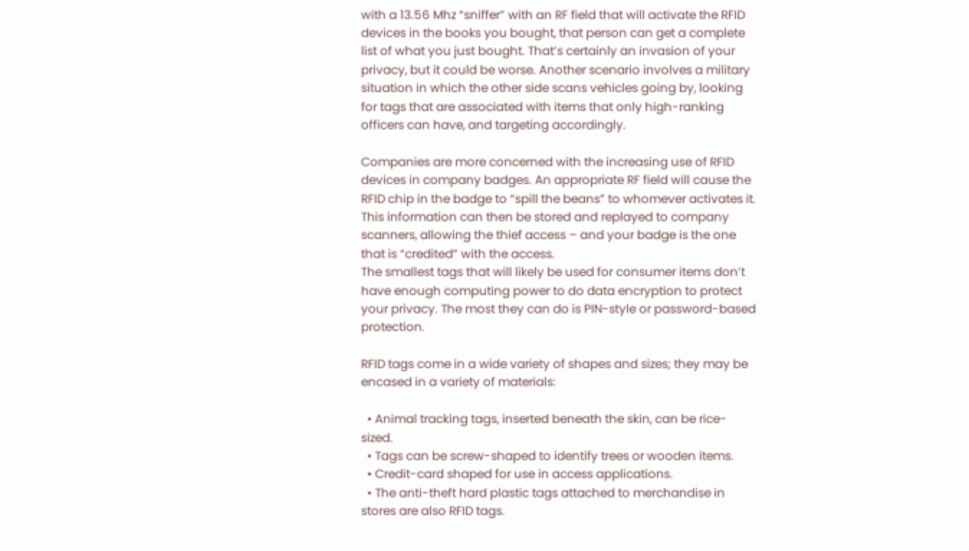with a 13.56 Mhz “sniffer” with an RF field that will activate the RFID devices in the books you bought, that person can get a complete list of what you just bought. That’s certainly an invasion of your privacy, but it could be worse. Another scenario involves a military situation in which the other side scans vehicles going by, looking for tags that are associated with items that only high-ranking officers can have, and targeting accordingly.

Companies are more concerned with the increasing use of RFID devices in company badges. An appropriate RF field will cause the RFID chip in the badge to “spill the beans” to whomever activates it. This information can then be stored and replayed to company scanners, allowing the thief access – and your badge is the one that is “credited” with the access.
The smallest tags that will likely be used for consumer items don’t have enough computing power to do data encryption to protect your privacy. The most they can do is PIN-style or password-based protection.

RFID tags come in a wide variety of shapes and sizes; they may be encased in a variety of materials:

  • Animal tracking tags, inserted beneath the skin, can be rice-sized.
  • Tags can be screw-shaped to identify trees or wooden items.
  • Credit-card shaped for use in access applications.
  • The anti-theft hard plastic tags attached to merchandise in stores are also RFID tags.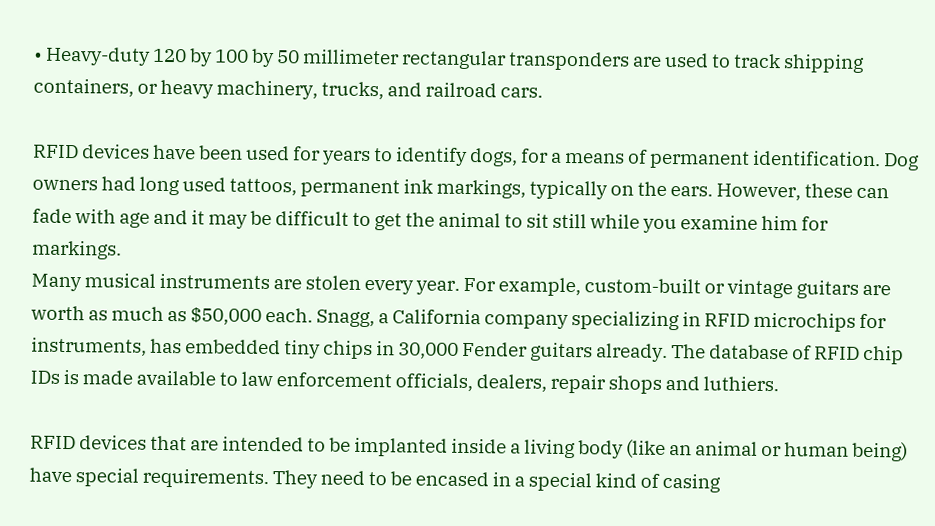• Heavy-duty 120 by 100 by 50 millimeter rectangular transponders are used to track shipping containers, or heavy machinery, trucks, and railroad cars.

RFID devices have been used for years to identify dogs, for a means of permanent identification. Dog owners had long used tattoos, permanent ink markings, typically on the ears. However, these can fade with age and it may be difficult to get the animal to sit still while you examine him for markings.
Many musical instruments are stolen every year. For example, custom-built or vintage guitars are worth as much as $50,000 each. Snagg, a California company specializing in RFID microchips for instruments, has embedded tiny chips in 30,000 Fender guitars already. The database of RFID chip IDs is made available to law enforcement officials, dealers, repair shops and luthiers.

RFID devices that are intended to be implanted inside a living body (like an animal or human being) have special requirements. They need to be encased in a special kind of casing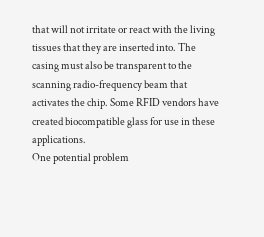that will not irritate or react with the living tissues that they are inserted into. The casing must also be transparent to the scanning radio-frequency beam that activates the chip. Some RFID vendors have created biocompatible glass for use in these applications.
One potential problem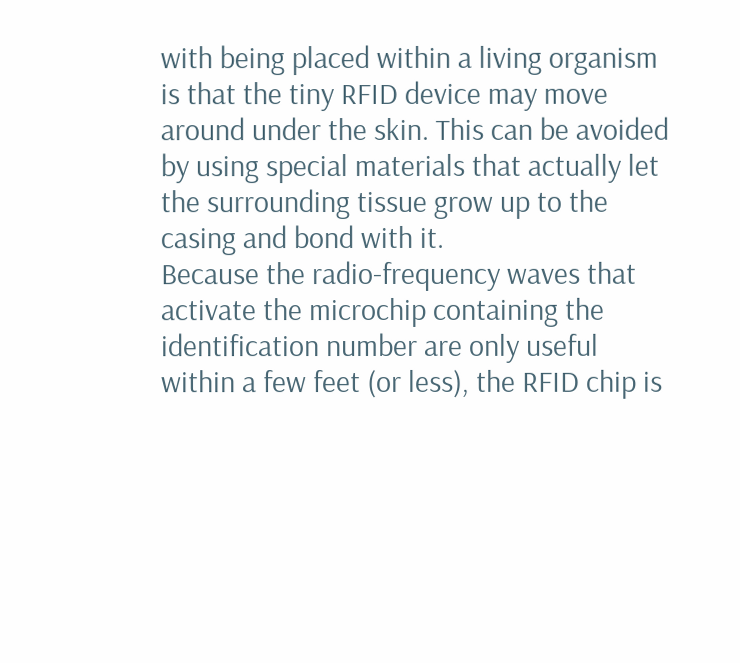with being placed within a living organism is that the tiny RFID device may move around under the skin. This can be avoided by using special materials that actually let the surrounding tissue grow up to the casing and bond with it.
Because the radio-frequency waves that activate the microchip containing the identification number are only useful within a few feet (or less), the RFID chip is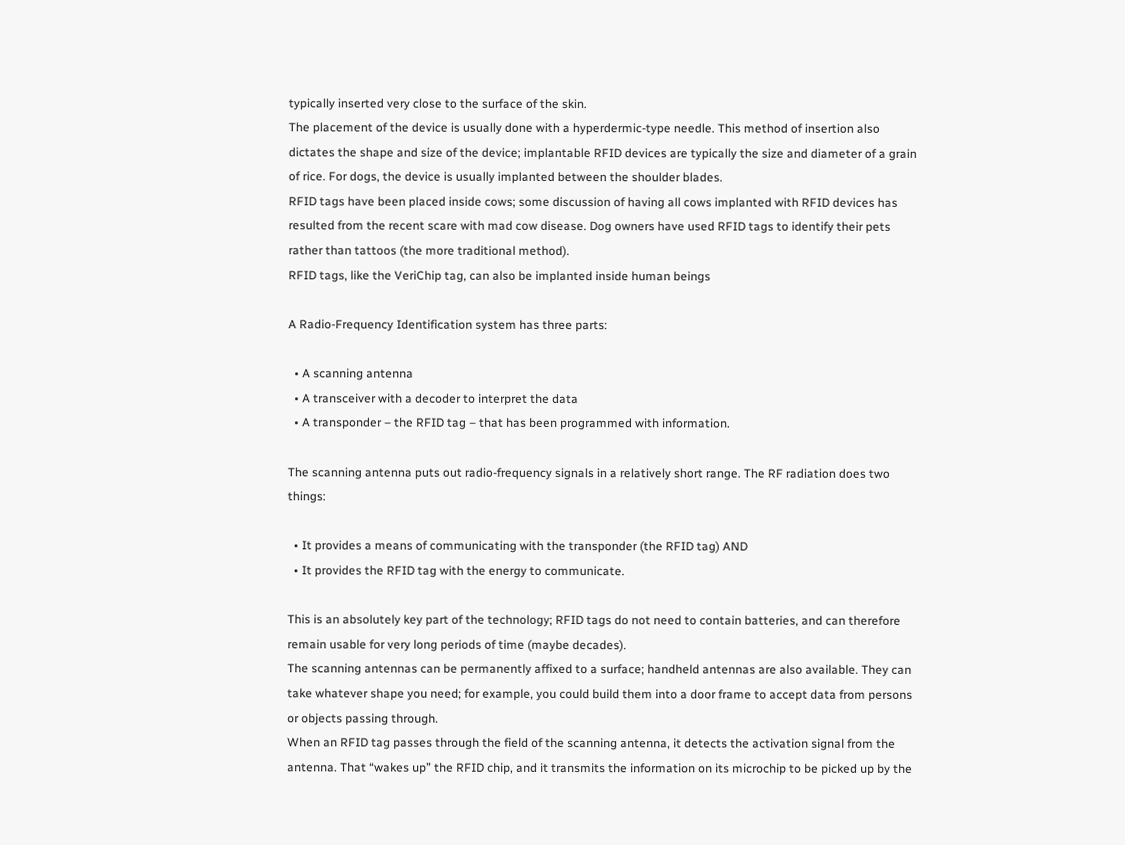typically inserted very close to the surface of the skin.
The placement of the device is usually done with a hyperdermic-type needle. This method of insertion also dictates the shape and size of the device; implantable RFID devices are typically the size and diameter of a grain of rice. For dogs, the device is usually implanted between the shoulder blades.
RFID tags have been placed inside cows; some discussion of having all cows implanted with RFID devices has resulted from the recent scare with mad cow disease. Dog owners have used RFID tags to identify their pets rather than tattoos (the more traditional method).
RFID tags, like the VeriChip tag, can also be implanted inside human beings

A Radio-Frequency Identification system has three parts:

  • A scanning antenna
  • A transceiver with a decoder to interpret the data
  • A transponder – the RFID tag – that has been programmed with information.

The scanning antenna puts out radio-frequency signals in a relatively short range. The RF radiation does two things:

  • It provides a means of communicating with the transponder (the RFID tag) AND
  • It provides the RFID tag with the energy to communicate.

This is an absolutely key part of the technology; RFID tags do not need to contain batteries, and can therefore remain usable for very long periods of time (maybe decades).
The scanning antennas can be permanently affixed to a surface; handheld antennas are also available. They can take whatever shape you need; for example, you could build them into a door frame to accept data from persons or objects passing through.
When an RFID tag passes through the field of the scanning antenna, it detects the activation signal from the antenna. That “wakes up” the RFID chip, and it transmits the information on its microchip to be picked up by the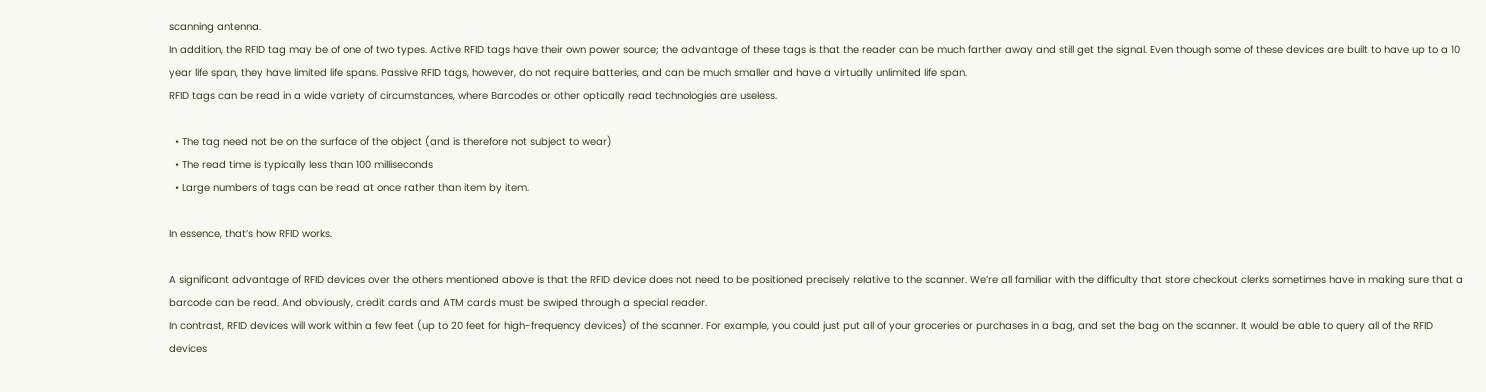scanning antenna.
In addition, the RFID tag may be of one of two types. Active RFID tags have their own power source; the advantage of these tags is that the reader can be much farther away and still get the signal. Even though some of these devices are built to have up to a 10 year life span, they have limited life spans. Passive RFID tags, however, do not require batteries, and can be much smaller and have a virtually unlimited life span.
RFID tags can be read in a wide variety of circumstances, where Barcodes or other optically read technologies are useless.

  • The tag need not be on the surface of the object (and is therefore not subject to wear)
  • The read time is typically less than 100 milliseconds
  • Large numbers of tags can be read at once rather than item by item.

In essence, that’s how RFID works.

A significant advantage of RFID devices over the others mentioned above is that the RFID device does not need to be positioned precisely relative to the scanner. We’re all familiar with the difficulty that store checkout clerks sometimes have in making sure that a barcode can be read. And obviously, credit cards and ATM cards must be swiped through a special reader.
In contrast, RFID devices will work within a few feet (up to 20 feet for high-frequency devices) of the scanner. For example, you could just put all of your groceries or purchases in a bag, and set the bag on the scanner. It would be able to query all of the RFID devices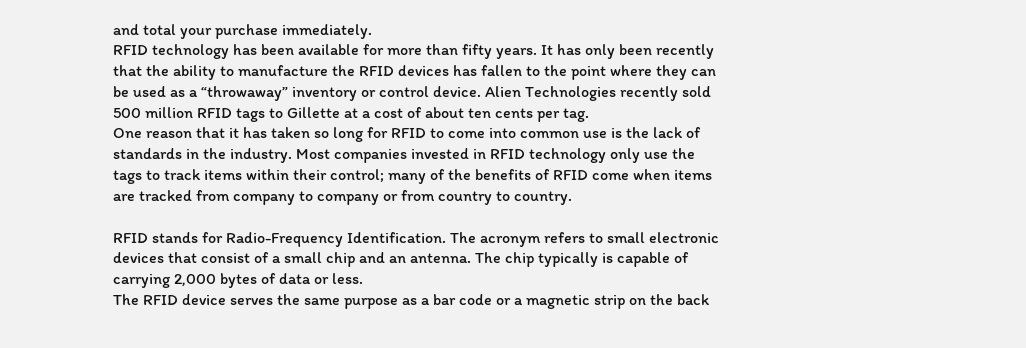and total your purchase immediately.
RFID technology has been available for more than fifty years. It has only been recently that the ability to manufacture the RFID devices has fallen to the point where they can be used as a “throwaway” inventory or control device. Alien Technologies recently sold 500 million RFID tags to Gillette at a cost of about ten cents per tag.
One reason that it has taken so long for RFID to come into common use is the lack of standards in the industry. Most companies invested in RFID technology only use the tags to track items within their control; many of the benefits of RFID come when items are tracked from company to company or from country to country.

RFID stands for Radio-Frequency Identification. The acronym refers to small electronic devices that consist of a small chip and an antenna. The chip typically is capable of carrying 2,000 bytes of data or less.
The RFID device serves the same purpose as a bar code or a magnetic strip on the back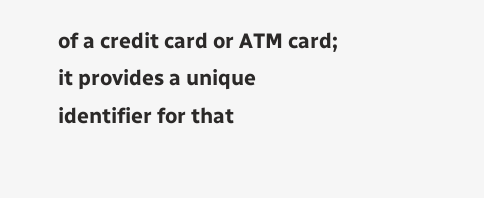of a credit card or ATM card; it provides a unique identifier for that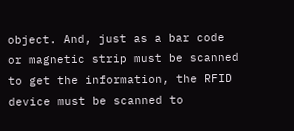object. And, just as a bar code or magnetic strip must be scanned to get the information, the RFID device must be scanned to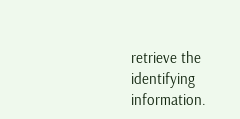retrieve the identifying information.